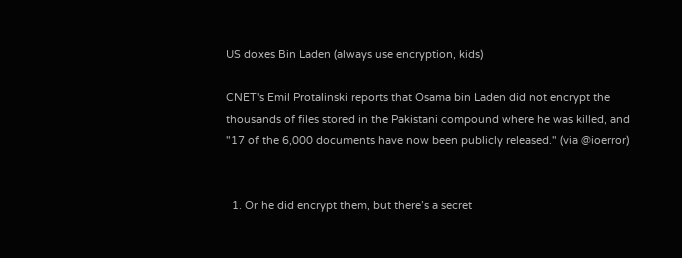US doxes Bin Laden (always use encryption, kids)

CNET's Emil Protalinski reports that Osama bin Laden did not encrypt the thousands of files stored in the Pakistani compound where he was killed, and "17 of the 6,000 documents have now been publicly released." (via @ioerror)


  1. Or he did encrypt them, but there’s a secret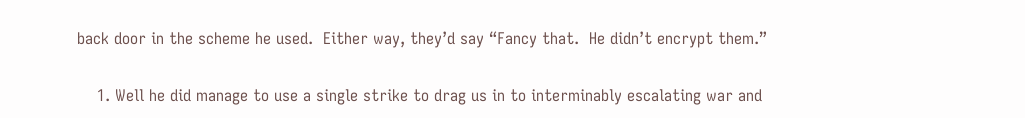back door in the scheme he used.  Either way, they’d say “Fancy that.  He didn’t encrypt them.”

    1. Well he did manage to use a single strike to drag us in to interminably escalating war and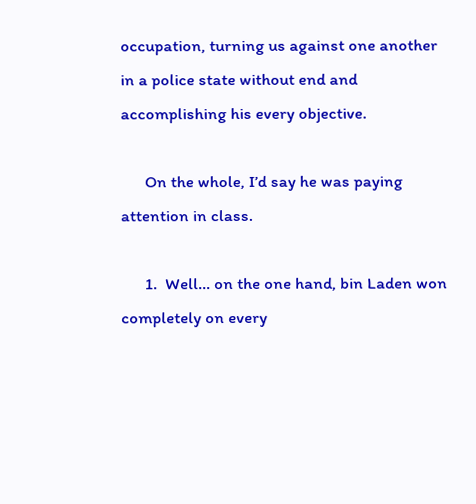occupation, turning us against one another in a police state without end and accomplishing his every objective.

      On the whole, I’d say he was paying attention in class.

      1.  Well… on the one hand, bin Laden won completely on every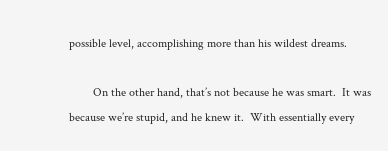possible level, accomplishing more than his wildest dreams.

        On the other hand, that’s not because he was smart.  It was because we’re stupid, and he knew it.  With essentially every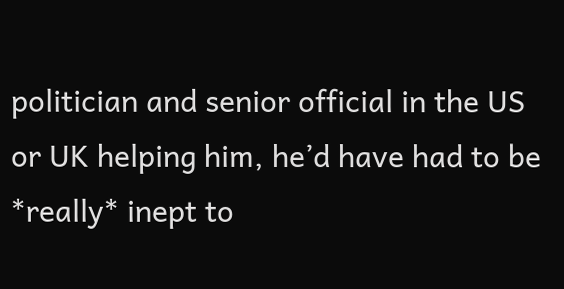politician and senior official in the US or UK helping him, he’d have had to be *really* inept to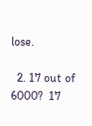lose.

  2. 17 out of 6000?  17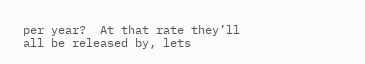per year?  At that rate they’ll all be released by, lets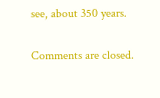see, about 350 years.

Comments are closed.